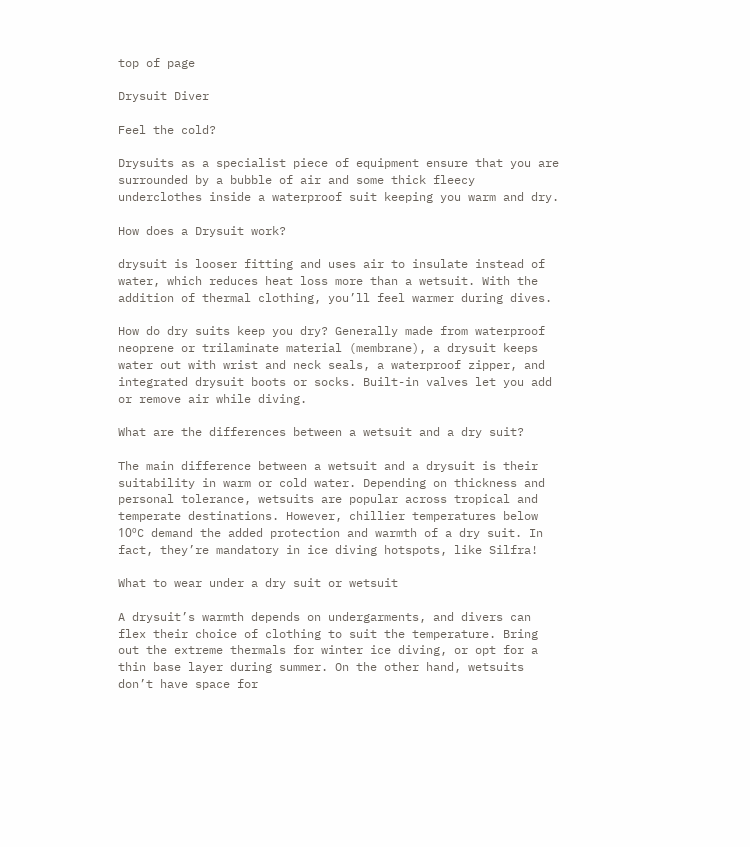top of page

Drysuit Diver

Feel the cold?

Drysuits as a specialist piece of equipment ensure that you are surrounded by a bubble of air and some thick fleecy underclothes inside a waterproof suit keeping you warm and dry.

How does a Drysuit work?

drysuit is looser fitting and uses air to insulate instead of water, which reduces heat loss more than a wetsuit. With the addition of thermal clothing, you’ll feel warmer during dives.

How do dry suits keep you dry? Generally made from waterproof neoprene or trilaminate material (membrane), a drysuit keeps water out with wrist and neck seals, a waterproof zipper, and integrated drysuit boots or socks. Built-in valves let you add or remove air while diving.

What are the differences between a wetsuit and a dry suit?

The main difference between a wetsuit and a drysuit is their suitability in warm or cold water. Depending on thickness and personal tolerance, wetsuits are popular across tropical and temperate destinations. However, chillier temperatures below 10ºC demand the added protection and warmth of a dry suit. In fact, they’re mandatory in ice diving hotspots, like Silfra!

What to wear under a dry suit or wetsuit

A drysuit’s warmth depends on undergarments, and divers can flex their choice of clothing to suit the temperature. Bring out the extreme thermals for winter ice diving, or opt for a thin base layer during summer. On the other hand, wetsuits don’t have space for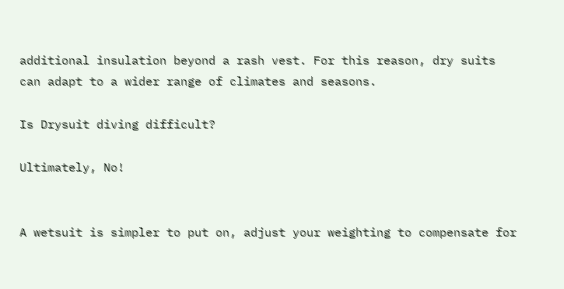additional insulation beyond a rash vest. For this reason, dry suits can adapt to a wider range of climates and seasons.

Is Drysuit diving difficult?

Ultimately, No!


A wetsuit is simpler to put on, adjust your weighting to compensate for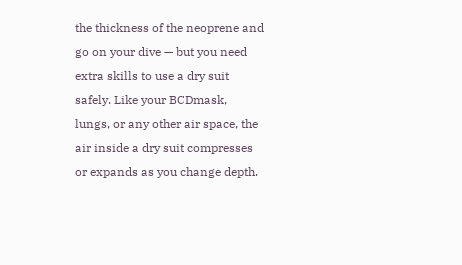the thickness of the neoprene and go on your dive — but you need extra skills to use a dry suit safely. Like your BCDmask, lungs, or any other air space, the air inside a dry suit compresses or expands as you change depth.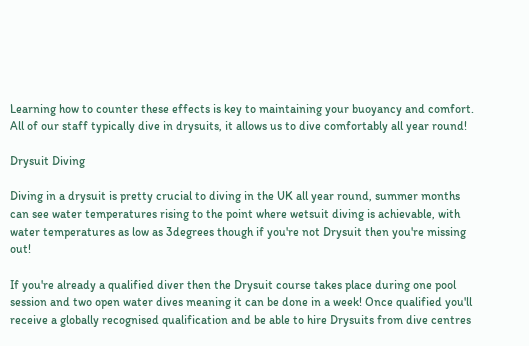Learning how to counter these effects is key to maintaining your buoyancy and comfort. All of our staff typically dive in drysuits, it allows us to dive comfortably all year round!

Drysuit Diving

Diving in a drysuit is pretty crucial to diving in the UK all year round, summer months can see water temperatures rising to the point where wetsuit diving is achievable, with water temperatures as low as 3degrees though if you're not Drysuit then you're missing out!

If you're already a qualified diver then the Drysuit course takes place during one pool session and two open water dives meaning it can be done in a week! Once qualified you'll receive a globally recognised qualification and be able to hire Drysuits from dive centres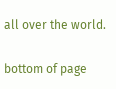all over the world.

bottom of page